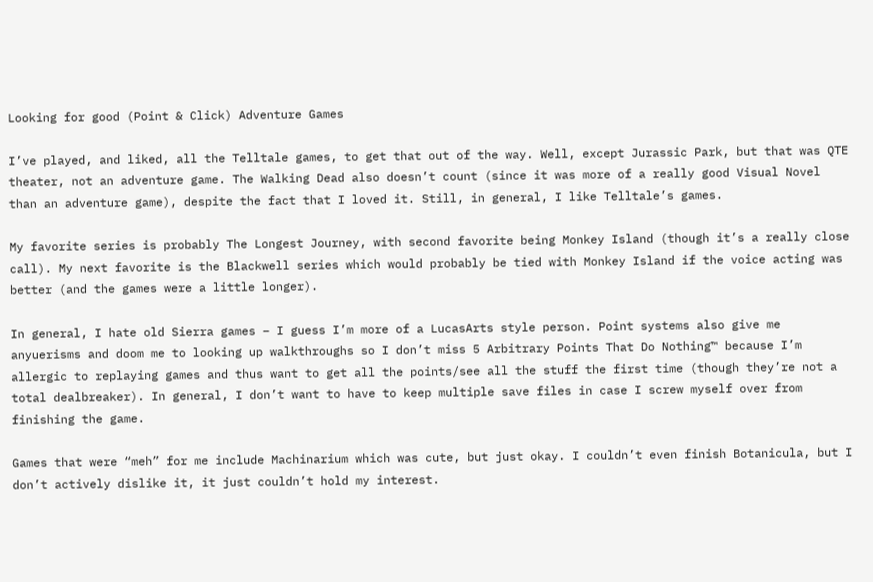Looking for good (Point & Click) Adventure Games

I’ve played, and liked, all the Telltale games, to get that out of the way. Well, except Jurassic Park, but that was QTE theater, not an adventure game. The Walking Dead also doesn’t count (since it was more of a really good Visual Novel than an adventure game), despite the fact that I loved it. Still, in general, I like Telltale’s games.

My favorite series is probably The Longest Journey, with second favorite being Monkey Island (though it’s a really close call). My next favorite is the Blackwell series which would probably be tied with Monkey Island if the voice acting was better (and the games were a little longer).

In general, I hate old Sierra games – I guess I’m more of a LucasArts style person. Point systems also give me anyuerisms and doom me to looking up walkthroughs so I don’t miss 5 Arbitrary Points That Do Nothing™ because I’m allergic to replaying games and thus want to get all the points/see all the stuff the first time (though they’re not a total dealbreaker). In general, I don’t want to have to keep multiple save files in case I screw myself over from finishing the game.

Games that were “meh” for me include Machinarium which was cute, but just okay. I couldn’t even finish Botanicula, but I don’t actively dislike it, it just couldn’t hold my interest.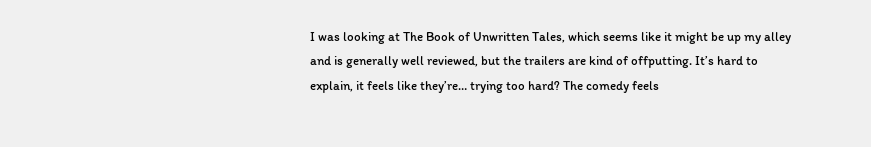I was looking at The Book of Unwritten Tales, which seems like it might be up my alley and is generally well reviewed, but the trailers are kind of offputting. It’s hard to explain, it feels like they’re… trying too hard? The comedy feels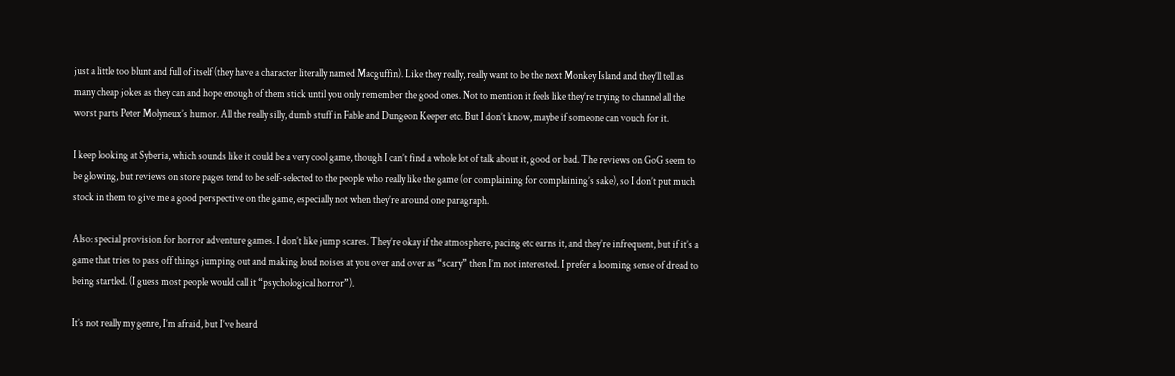just a little too blunt and full of itself (they have a character literally named Macguffin). Like they really, really want to be the next Monkey Island and they’ll tell as many cheap jokes as they can and hope enough of them stick until you only remember the good ones. Not to mention it feels like they’re trying to channel all the worst parts Peter Molyneux’s humor. All the really silly, dumb stuff in Fable and Dungeon Keeper etc. But I don’t know, maybe if someone can vouch for it.

I keep looking at Syberia, which sounds like it could be a very cool game, though I can’t find a whole lot of talk about it, good or bad. The reviews on GoG seem to be glowing, but reviews on store pages tend to be self-selected to the people who really like the game (or complaining for complaining’s sake), so I don’t put much stock in them to give me a good perspective on the game, especially not when they’re around one paragraph.

Also: special provision for horror adventure games. I don’t like jump scares. They’re okay if the atmosphere, pacing etc earns it, and they’re infrequent, but if it’s a game that tries to pass off things jumping out and making loud noises at you over and over as “scary” then I’m not interested. I prefer a looming sense of dread to being startled. (I guess most people would call it “psychological horror”).

It’s not really my genre, I’m afraid, but I’ve heard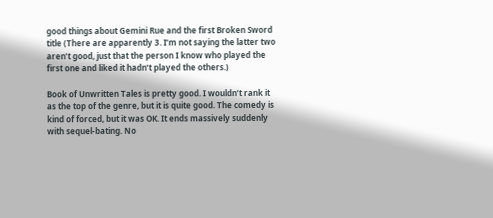good things about Gemini Rue and the first Broken Sword title (There are apparently 3. I’m not saying the latter two aren’t good, just that the person I know who played the first one and liked it hadn’t played the others.)

Book of Unwritten Tales is pretty good. I wouldn’t rank it as the top of the genre, but it is quite good. The comedy is kind of forced, but it was OK. It ends massively suddenly with sequel-bating. No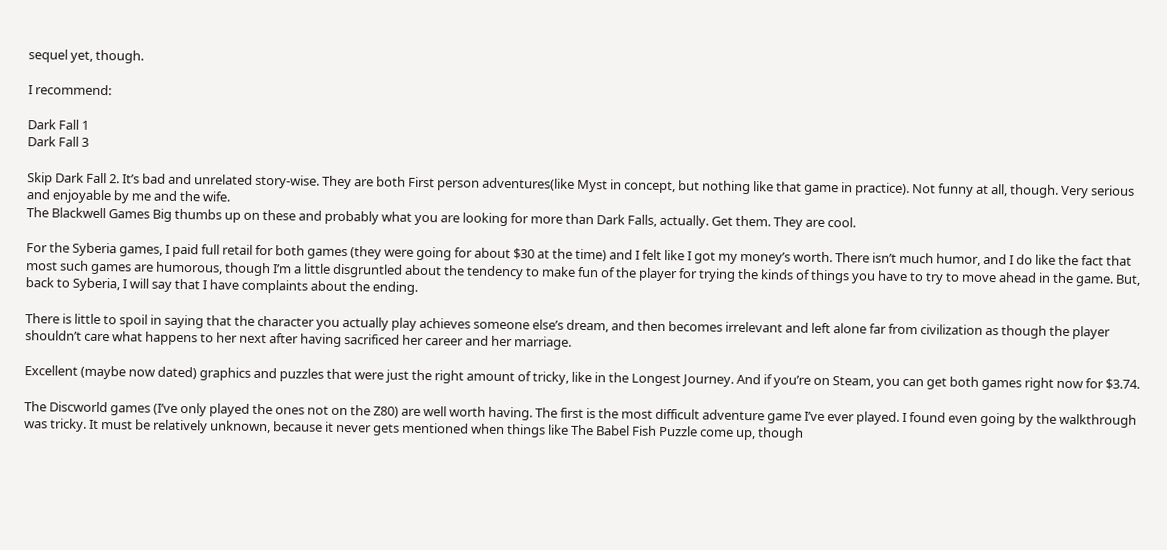sequel yet, though.

I recommend:

Dark Fall 1
Dark Fall 3

Skip Dark Fall 2. It’s bad and unrelated story-wise. They are both First person adventures(like Myst in concept, but nothing like that game in practice). Not funny at all, though. Very serious and enjoyable by me and the wife.
The Blackwell Games Big thumbs up on these and probably what you are looking for more than Dark Falls, actually. Get them. They are cool.

For the Syberia games, I paid full retail for both games (they were going for about $30 at the time) and I felt like I got my money’s worth. There isn’t much humor, and I do like the fact that most such games are humorous, though I’m a little disgruntled about the tendency to make fun of the player for trying the kinds of things you have to try to move ahead in the game. But, back to Syberia, I will say that I have complaints about the ending.

There is little to spoil in saying that the character you actually play achieves someone else’s dream, and then becomes irrelevant and left alone far from civilization as though the player shouldn’t care what happens to her next after having sacrificed her career and her marriage.

Excellent (maybe now dated) graphics and puzzles that were just the right amount of tricky, like in the Longest Journey. And if you’re on Steam, you can get both games right now for $3.74.

The Discworld games (I’ve only played the ones not on the Z80) are well worth having. The first is the most difficult adventure game I’ve ever played. I found even going by the walkthrough was tricky. It must be relatively unknown, because it never gets mentioned when things like The Babel Fish Puzzle come up, though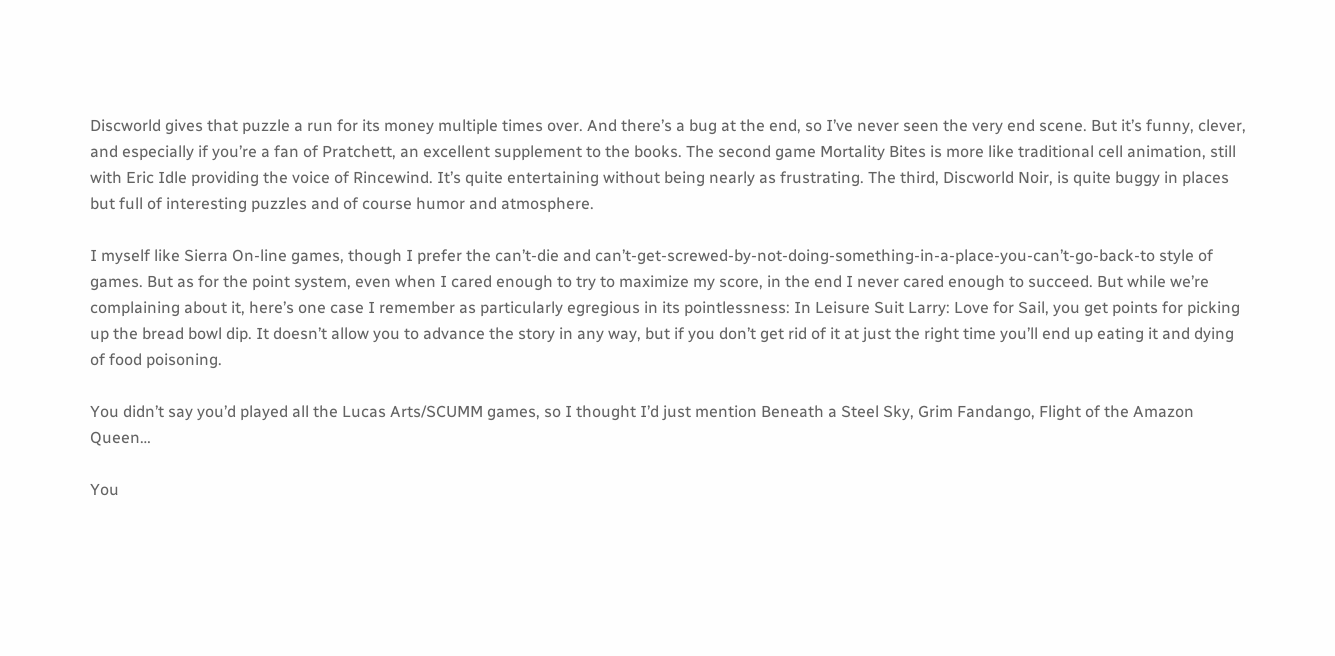Discworld gives that puzzle a run for its money multiple times over. And there’s a bug at the end, so I’ve never seen the very end scene. But it’s funny, clever, and especially if you’re a fan of Pratchett, an excellent supplement to the books. The second game Mortality Bites is more like traditional cell animation, still with Eric Idle providing the voice of Rincewind. It’s quite entertaining without being nearly as frustrating. The third, Discworld Noir, is quite buggy in places but full of interesting puzzles and of course humor and atmosphere.

I myself like Sierra On-line games, though I prefer the can’t-die and can’t-get-screwed-by-not-doing-something-in-a-place-you-can’t-go-back-to style of games. But as for the point system, even when I cared enough to try to maximize my score, in the end I never cared enough to succeed. But while we’re complaining about it, here’s one case I remember as particularly egregious in its pointlessness: In Leisure Suit Larry: Love for Sail, you get points for picking up the bread bowl dip. It doesn’t allow you to advance the story in any way, but if you don’t get rid of it at just the right time you’ll end up eating it and dying of food poisoning.

You didn’t say you’d played all the Lucas Arts/SCUMM games, so I thought I’d just mention Beneath a Steel Sky, Grim Fandango, Flight of the Amazon Queen…

You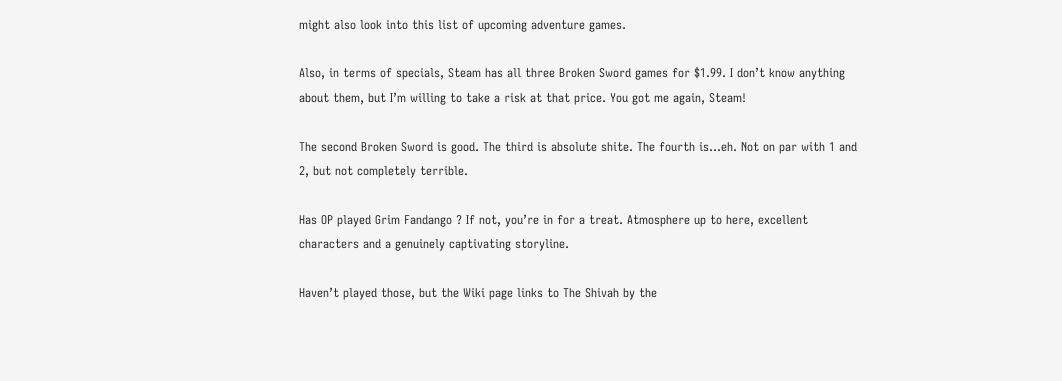might also look into this list of upcoming adventure games.

Also, in terms of specials, Steam has all three Broken Sword games for $1.99. I don’t know anything about them, but I’m willing to take a risk at that price. You got me again, Steam!

The second Broken Sword is good. The third is absolute shite. The fourth is…eh. Not on par with 1 and 2, but not completely terrible.

Has OP played Grim Fandango ? If not, you’re in for a treat. Atmosphere up to here, excellent characters and a genuinely captivating storyline.

Haven’t played those, but the Wiki page links to The Shivah by the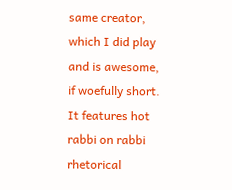same creator, which I did play and is awesome, if woefully short. It features hot rabbi on rabbi rhetorical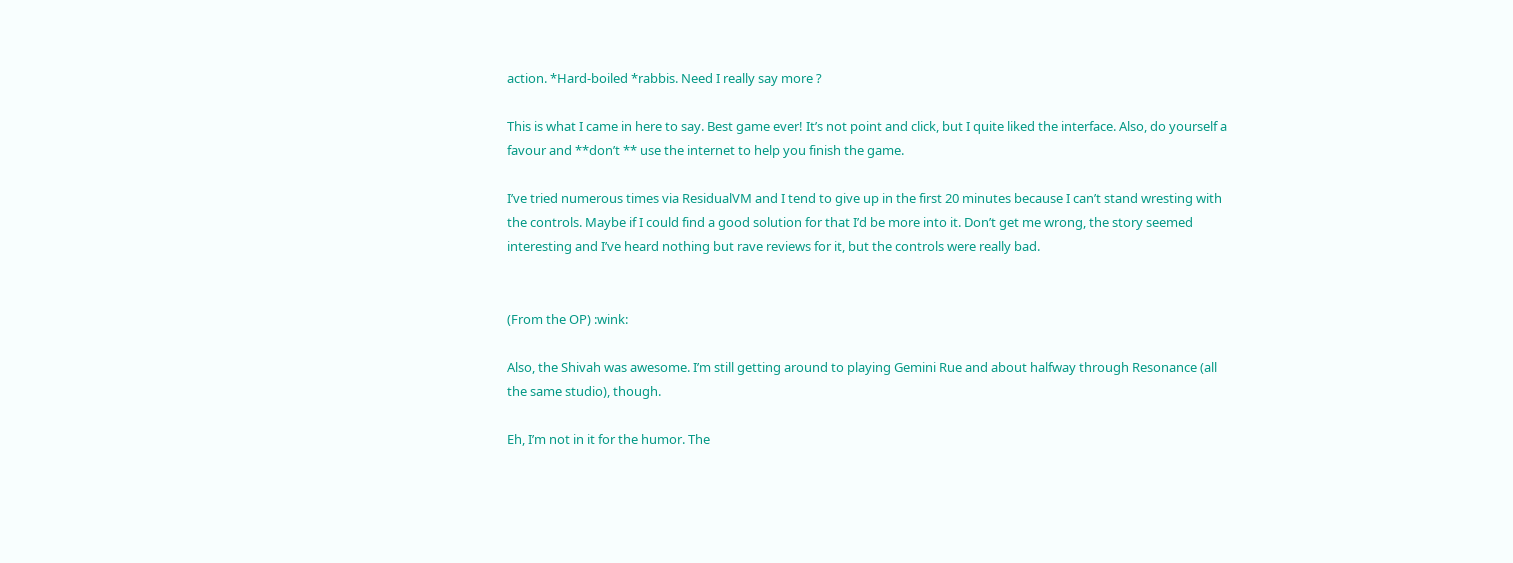action. *Hard-boiled *rabbis. Need I really say more ?

This is what I came in here to say. Best game ever! It’s not point and click, but I quite liked the interface. Also, do yourself a favour and **don’t ** use the internet to help you finish the game.

I’ve tried numerous times via ResidualVM and I tend to give up in the first 20 minutes because I can’t stand wresting with the controls. Maybe if I could find a good solution for that I’d be more into it. Don’t get me wrong, the story seemed interesting and I’ve heard nothing but rave reviews for it, but the controls were really bad.


(From the OP) :wink:

Also, the Shivah was awesome. I’m still getting around to playing Gemini Rue and about halfway through Resonance (all the same studio), though.

Eh, I’m not in it for the humor. The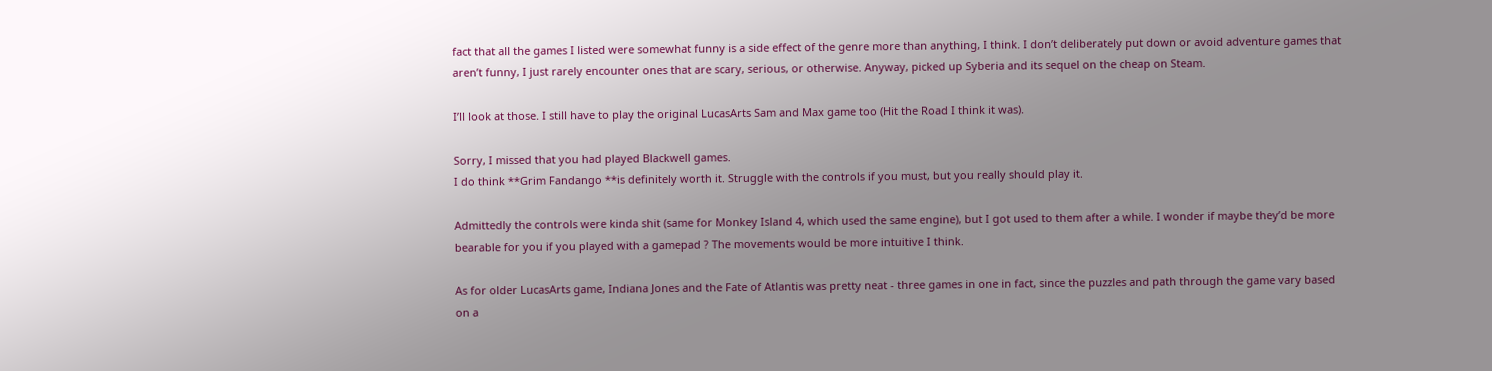fact that all the games I listed were somewhat funny is a side effect of the genre more than anything, I think. I don’t deliberately put down or avoid adventure games that aren’t funny, I just rarely encounter ones that are scary, serious, or otherwise. Anyway, picked up Syberia and its sequel on the cheap on Steam.

I’ll look at those. I still have to play the original LucasArts Sam and Max game too (Hit the Road I think it was).

Sorry, I missed that you had played Blackwell games.
I do think **Grim Fandango **is definitely worth it. Struggle with the controls if you must, but you really should play it.

Admittedly the controls were kinda shit (same for Monkey Island 4, which used the same engine), but I got used to them after a while. I wonder if maybe they’d be more bearable for you if you played with a gamepad ? The movements would be more intuitive I think.

As for older LucasArts game, Indiana Jones and the Fate of Atlantis was pretty neat - three games in one in fact, since the puzzles and path through the game vary based on a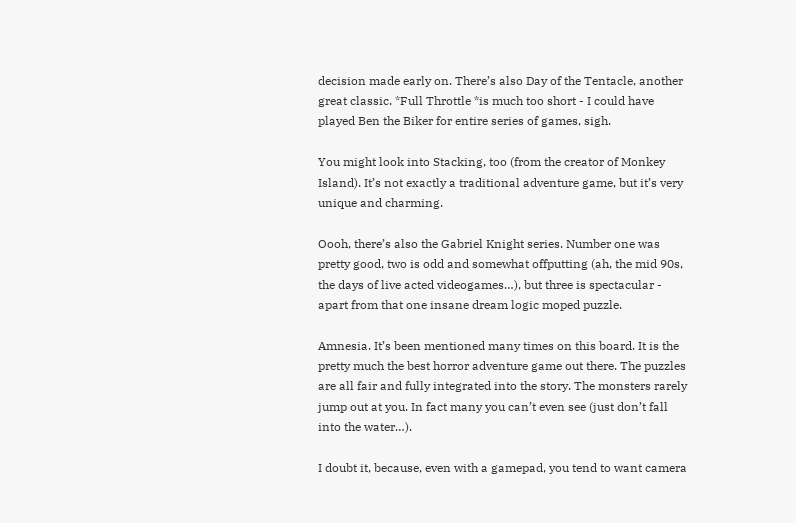decision made early on. There’s also Day of the Tentacle, another great classic. *Full Throttle *is much too short - I could have played Ben the Biker for entire series of games, sigh.

You might look into Stacking, too (from the creator of Monkey Island). It’s not exactly a traditional adventure game, but it’s very unique and charming.

Oooh, there’s also the Gabriel Knight series. Number one was pretty good, two is odd and somewhat offputting (ah, the mid 90s, the days of live acted videogames…), but three is spectacular - apart from that one insane dream logic moped puzzle.

Amnesia. It’s been mentioned many times on this board. It is the pretty much the best horror adventure game out there. The puzzles are all fair and fully integrated into the story. The monsters rarely jump out at you. In fact many you can’t even see (just don’t fall into the water…).

I doubt it, because, even with a gamepad, you tend to want camera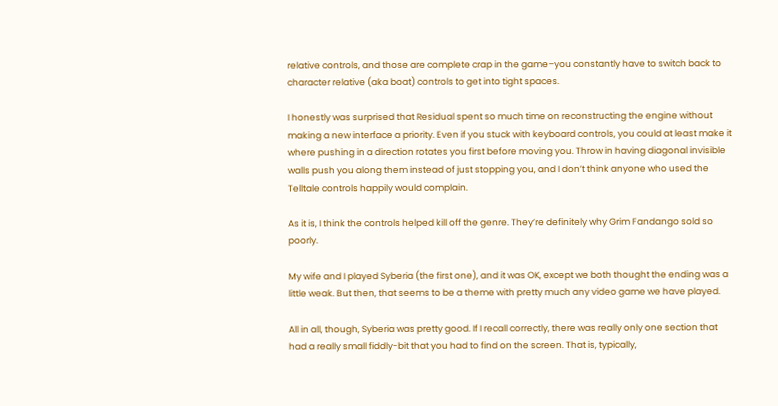relative controls, and those are complete crap in the game–you constantly have to switch back to character relative (aka boat) controls to get into tight spaces.

I honestly was surprised that Residual spent so much time on reconstructing the engine without making a new interface a priority. Even if you stuck with keyboard controls, you could at least make it where pushing in a direction rotates you first before moving you. Throw in having diagonal invisible walls push you along them instead of just stopping you, and I don’t think anyone who used the Telltale controls happily would complain.

As it is, I think the controls helped kill off the genre. They’re definitely why Grim Fandango sold so poorly.

My wife and I played Syberia (the first one), and it was OK, except we both thought the ending was a little weak. But then, that seems to be a theme with pretty much any video game we have played.

All in all, though, Syberia was pretty good. If I recall correctly, there was really only one section that had a really small fiddly-bit that you had to find on the screen. That is, typically,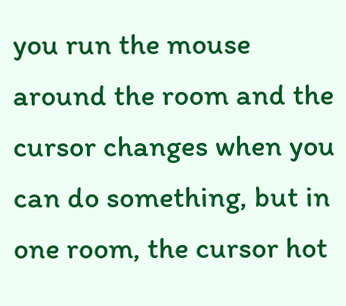you run the mouse around the room and the cursor changes when you can do something, but in one room, the cursor hot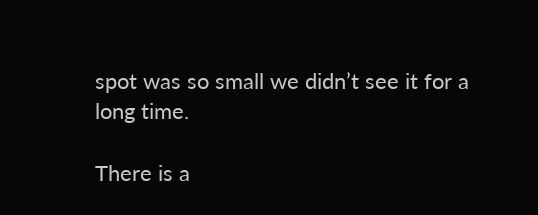spot was so small we didn’t see it for a long time.

There is a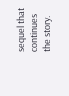sequel that continues the story.